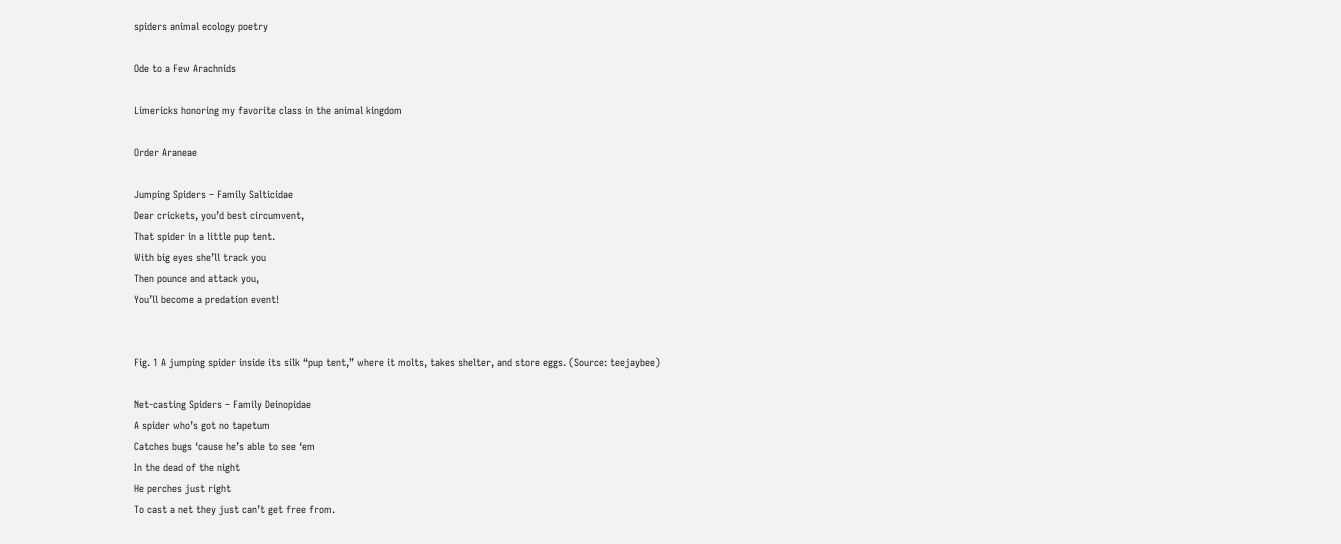spiders animal ecology poetry

Ode to a Few Arachnids

Limericks honoring my favorite class in the animal kingdom

Order Araneae

Jumping Spiders – Family Salticidae
Dear crickets, you’d best circumvent,
That spider in a little pup tent.
With big eyes she’ll track you
Then pounce and attack you,
You’ll become a predation event!


Fig. 1 A jumping spider inside its silk “pup tent,” where it molts, takes shelter, and store eggs. (Source: teejaybee)

Net-casting Spiders – Family Deinopidae
A spider who’s got no tapetum
Catches bugs ‘cause he’s able to see ‘em
In the dead of the night
He perches just right
To cast a net they just can’t get free from.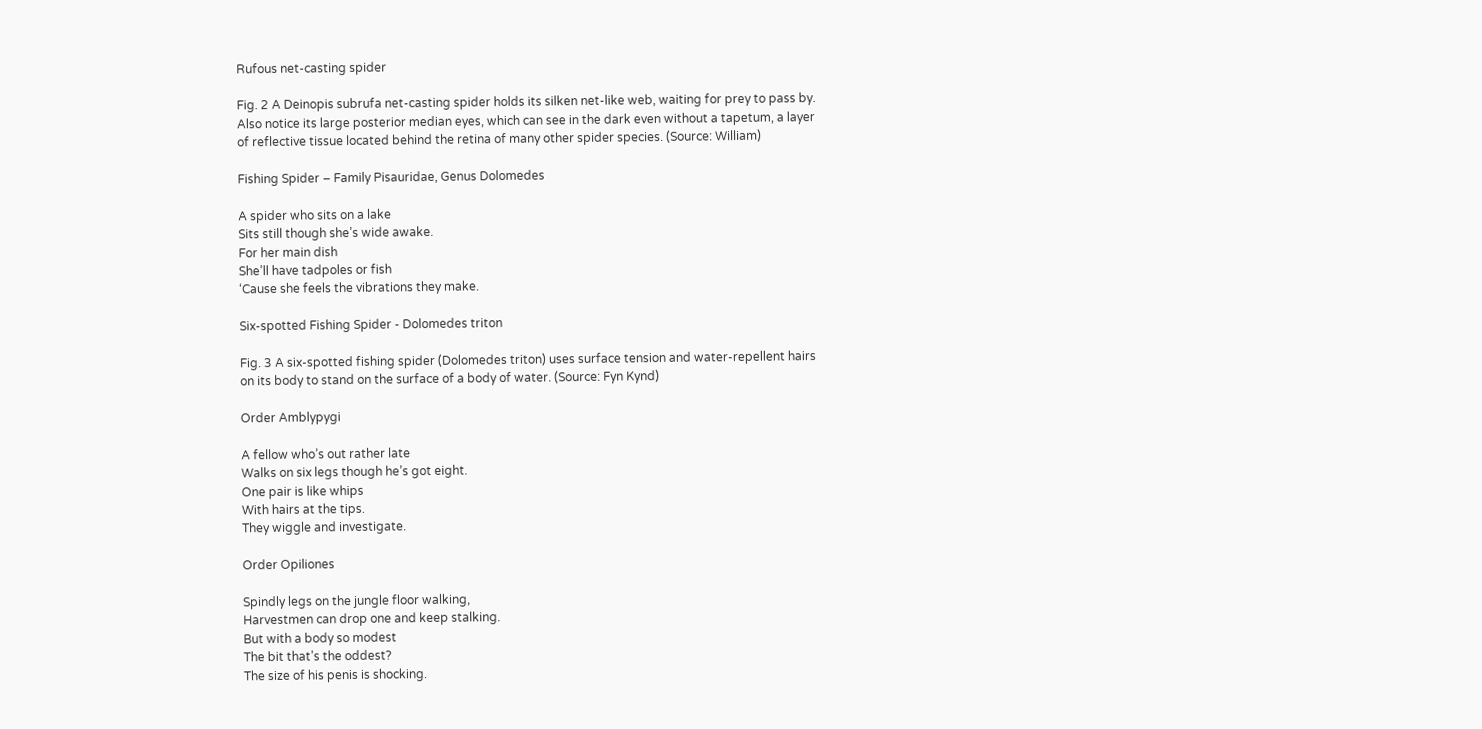Rufous net-casting spider

Fig. 2 A Deinopis subrufa net-casting spider holds its silken net-like web, waiting for prey to pass by. Also notice its large posterior median eyes, which can see in the dark even without a tapetum, a layer of reflective tissue located behind the retina of many other spider species. (Source: William)

Fishing Spider – Family Pisauridae, Genus Dolomedes

A spider who sits on a lake
Sits still though she’s wide awake.
For her main dish
She’ll have tadpoles or fish
‘Cause she feels the vibrations they make.

Six-spotted Fishing Spider - Dolomedes triton

Fig. 3 A six-spotted fishing spider (Dolomedes triton) uses surface tension and water-repellent hairs on its body to stand on the surface of a body of water. (Source: Fyn Kynd)

Order Amblypygi

A fellow who’s out rather late
Walks on six legs though he’s got eight.
One pair is like whips
With hairs at the tips.
They wiggle and investigate.

Order Opiliones

Spindly legs on the jungle floor walking,
Harvestmen can drop one and keep stalking.
But with a body so modest
The bit that’s the oddest?
The size of his penis is shocking.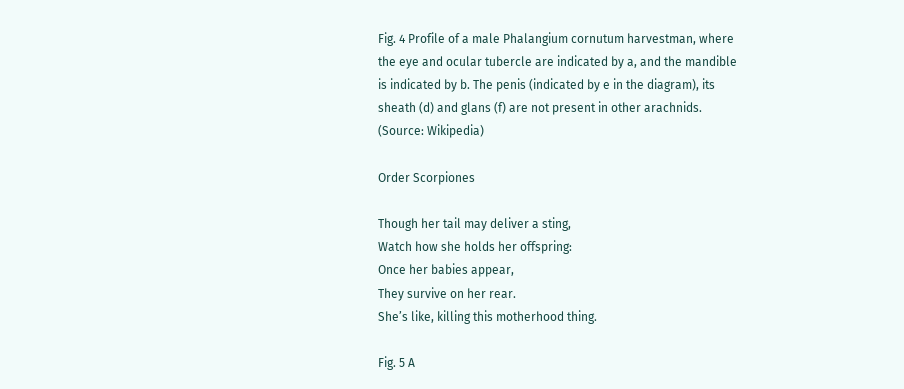Fig. 4 Profile of a male Phalangium cornutum harvestman, where the eye and ocular tubercle are indicated by a, and the mandible is indicated by b. The penis (indicated by e in the diagram), its sheath (d) and glans (f) are not present in other arachnids. (Source: Wikipedia)

Order Scorpiones

Though her tail may deliver a sting,
Watch how she holds her offspring:
Once her babies appear,
They survive on her rear.
She’s like, killing this motherhood thing.

Fig. 5 A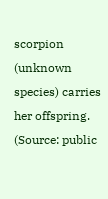scorpion (unknown species) carries her offspring. (Source: public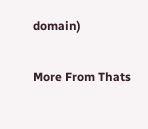domain)

More From Thats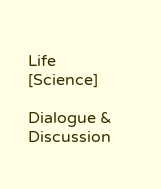Life [Science]

Dialogue & Discussion